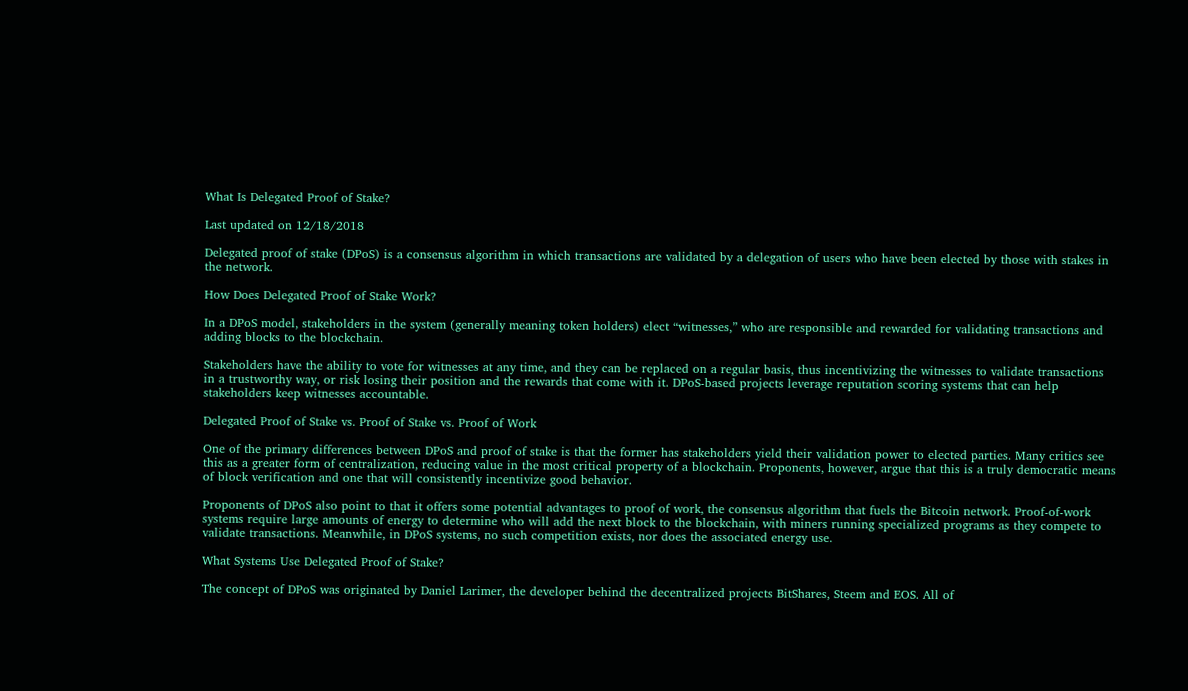What Is Delegated Proof of Stake?

Last updated on 12/18/2018

Delegated proof of stake (DPoS) is a consensus algorithm in which transactions are validated by a delegation of users who have been elected by those with stakes in the network.

How Does Delegated Proof of Stake Work?

In a DPoS model, stakeholders in the system (generally meaning token holders) elect “witnesses,” who are responsible and rewarded for validating transactions and adding blocks to the blockchain.

Stakeholders have the ability to vote for witnesses at any time, and they can be replaced on a regular basis, thus incentivizing the witnesses to validate transactions in a trustworthy way, or risk losing their position and the rewards that come with it. DPoS-based projects leverage reputation scoring systems that can help stakeholders keep witnesses accountable.

Delegated Proof of Stake vs. Proof of Stake vs. Proof of Work

One of the primary differences between DPoS and proof of stake is that the former has stakeholders yield their validation power to elected parties. Many critics see this as a greater form of centralization, reducing value in the most critical property of a blockchain. Proponents, however, argue that this is a truly democratic means of block verification and one that will consistently incentivize good behavior.

Proponents of DPoS also point to that it offers some potential advantages to proof of work, the consensus algorithm that fuels the Bitcoin network. Proof-of-work systems require large amounts of energy to determine who will add the next block to the blockchain, with miners running specialized programs as they compete to validate transactions. Meanwhile, in DPoS systems, no such competition exists, nor does the associated energy use.

What Systems Use Delegated Proof of Stake?

The concept of DPoS was originated by Daniel Larimer, the developer behind the decentralized projects BitShares, Steem and EOS. All of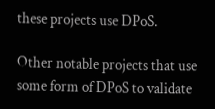these projects use DPoS.

Other notable projects that use some form of DPoS to validate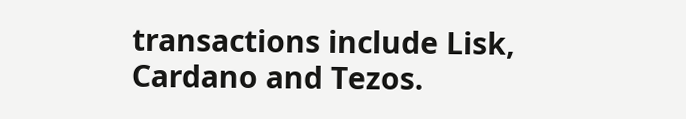transactions include Lisk, Cardano and Tezos.